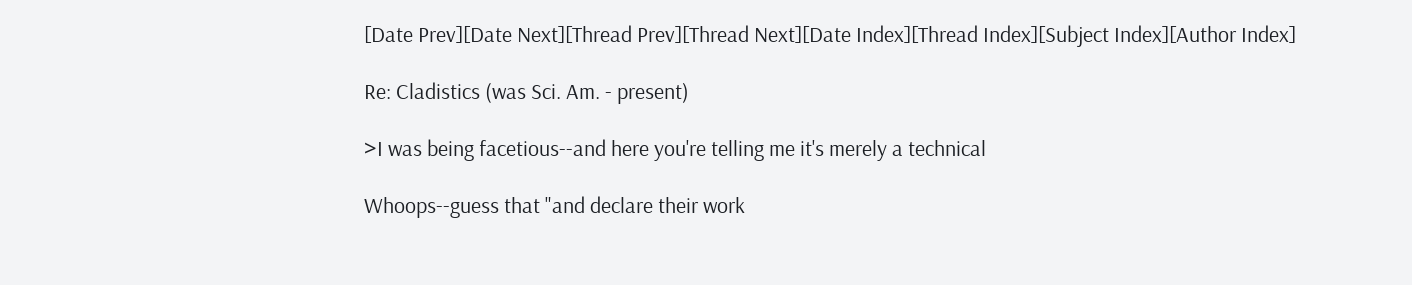[Date Prev][Date Next][Thread Prev][Thread Next][Date Index][Thread Index][Subject Index][Author Index]

Re: Cladistics (was Sci. Am. - present)

>I was being facetious--and here you're telling me it's merely a technical

Whoops--guess that "and declare their work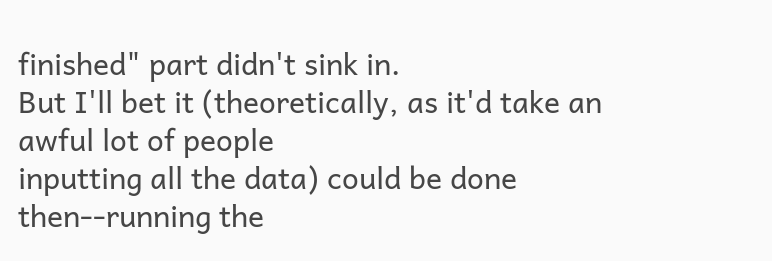finished" part didn't sink in.
But I'll bet it (theoretically, as it'd take an awful lot of people
inputting all the data) could be done then--running the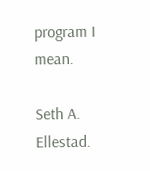program I mean.

Seth A. Ellestad.